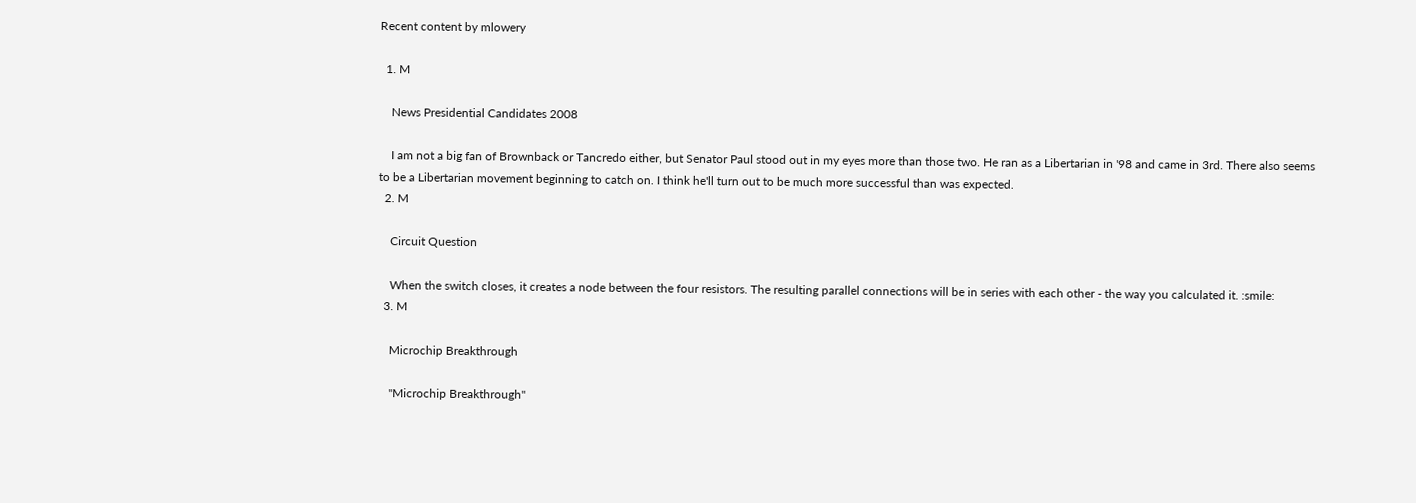Recent content by mlowery

  1. M

    News Presidential Candidates 2008

    I am not a big fan of Brownback or Tancredo either, but Senator Paul stood out in my eyes more than those two. He ran as a Libertarian in '98 and came in 3rd. There also seems to be a Libertarian movement beginning to catch on. I think he'll turn out to be much more successful than was expected.
  2. M

    Circuit Question

    When the switch closes, it creates a node between the four resistors. The resulting parallel connections will be in series with each other - the way you calculated it. :smile:
  3. M

    Microchip Breakthrough

    "Microchip Breakthrough"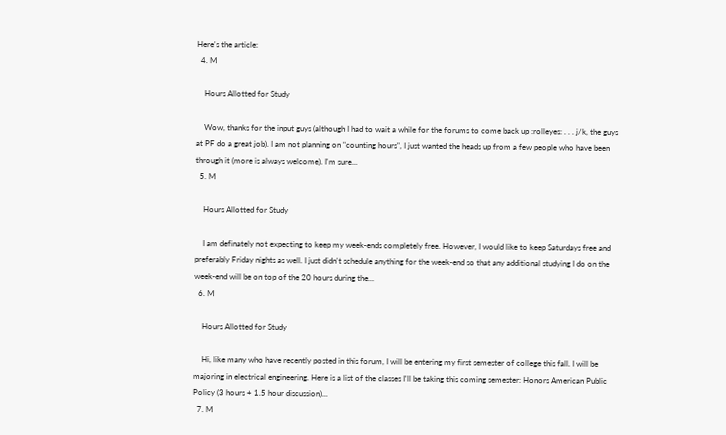Here's the article:
  4. M

    Hours Allotted for Study

    Wow, thanks for the input guys (although I had to wait a while for the forums to come back up :rolleyes: . . . j/k, the guys at PF do a great job). I am not planning on "counting hours", I just wanted the heads up from a few people who have been through it (more is always welcome). I'm sure...
  5. M

    Hours Allotted for Study

    I am definately not expecting to keep my week-ends completely free. However, I would like to keep Saturdays free and preferably Friday nights as well. I just didn't schedule anything for the week-end so that any additional studying I do on the week-end will be on top of the 20 hours during the...
  6. M

    Hours Allotted for Study

    Hi, like many who have recently posted in this forum, I will be entering my first semester of college this fall. I will be majoring in electrical engineering. Here is a list of the classes I'll be taking this coming semester: Honors American Public Policy (3 hours + 1.5 hour discussion)...
  7. M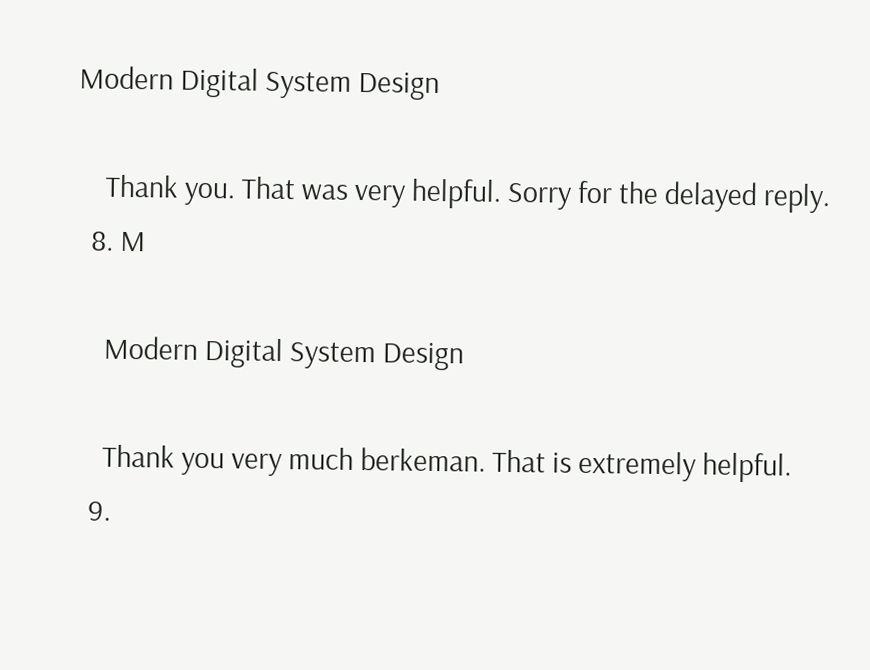Modern Digital System Design

    Thank you. That was very helpful. Sorry for the delayed reply.
  8. M

    Modern Digital System Design

    Thank you very much berkeman. That is extremely helpful.
  9.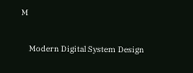M

    Modern Digital System Design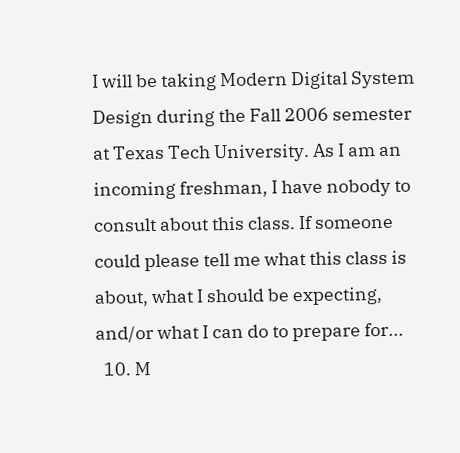I will be taking Modern Digital System Design during the Fall 2006 semester at Texas Tech University. As I am an incoming freshman, I have nobody to consult about this class. If someone could please tell me what this class is about, what I should be expecting, and/or what I can do to prepare for...
  10. M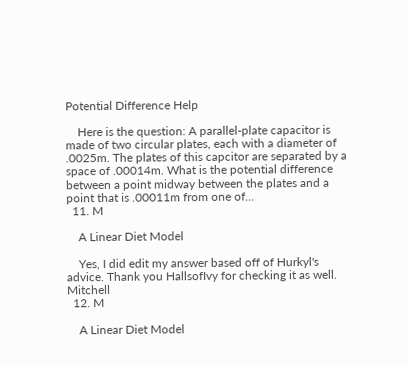Potential Difference Help

    Here is the question: A parallel-plate capacitor is made of two circular plates, each with a diameter of .0025m. The plates of this capcitor are separated by a space of .00014m. What is the potential difference between a point midway between the plates and a point that is .00011m from one of...
  11. M

    A Linear Diet Model

    Yes, I did edit my answer based off of Hurkyl's advice. Thank you HallsofIvy for checking it as well. Mitchell
  12. M

    A Linear Diet Model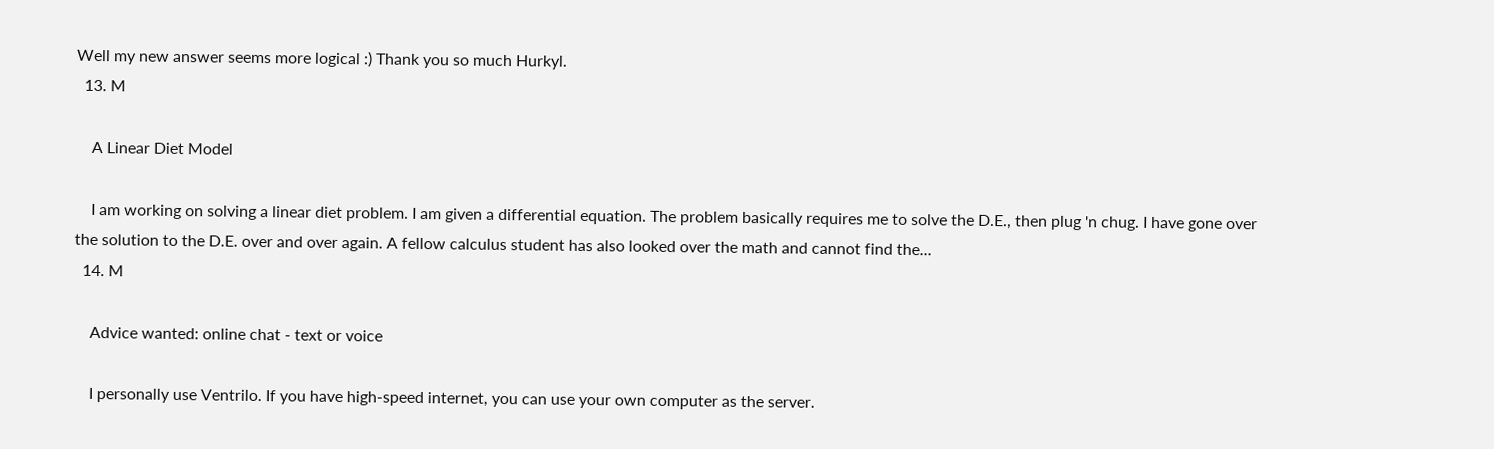Well my new answer seems more logical :) Thank you so much Hurkyl.
  13. M

    A Linear Diet Model

    I am working on solving a linear diet problem. I am given a differential equation. The problem basically requires me to solve the D.E., then plug 'n chug. I have gone over the solution to the D.E. over and over again. A fellow calculus student has also looked over the math and cannot find the...
  14. M

    Advice wanted: online chat - text or voice

    I personally use Ventrilo. If you have high-speed internet, you can use your own computer as the server.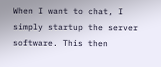When I want to chat, I simply startup the server software. This then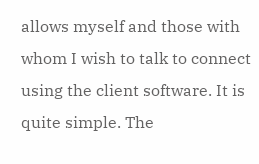allows myself and those with whom I wish to talk to connect using the client software. It is quite simple. The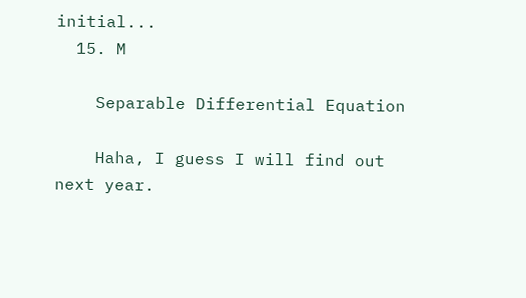initial...
  15. M

    Separable Differential Equation

    Haha, I guess I will find out next year.